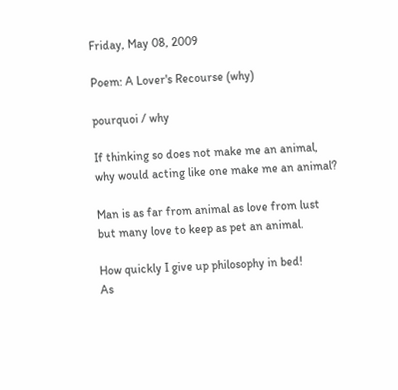Friday, May 08, 2009

Poem: A Lover's Recourse (why)

pourquoi / why

If thinking so does not make me an animal,
why would acting like one make me an animal?

Man is as far from animal as love from lust
but many love to keep as pet an animal.

How quickly I give up philosophy in bed!
As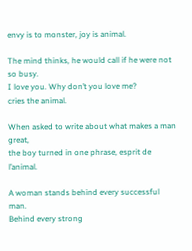envy is to monster, joy is animal.

The mind thinks, he would call if he were not so busy.
I love you. Why don’t you love me?
cries the animal.

When asked to write about what makes a man great,
the boy turned in one phrase, esprit de l’animal.

A woman stands behind every successful man.
Behind every strong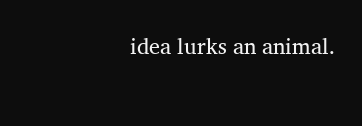idea lurks an animal.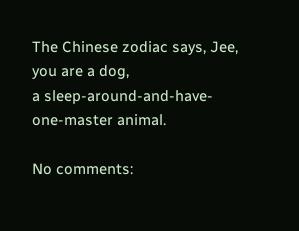The Chinese zodiac says, Jee, you are a dog,
a sleep-around-and-have-one-master animal.

No comments: